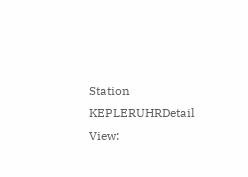Station KEPLERUHRDetail View: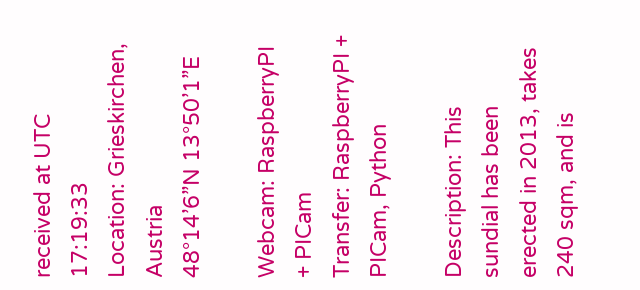received at UTC 17:19:33
Location: Grieskirchen, Austria
48°14’6”N 13°50’1”E

Webcam: RaspberryPI + PICam
Transfer: RaspberryPI + PICam, Python

Description: This sundial has been erected in 2013, takes 240 sqm, and is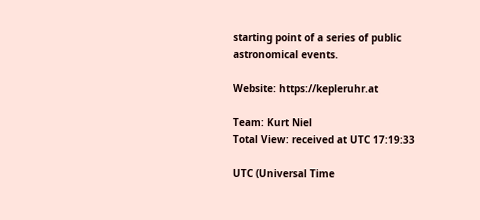starting point of a series of public astronomical events.

Website: https://kepleruhr.at

Team: Kurt Niel
Total View: received at UTC 17:19:33

UTC (Universal Time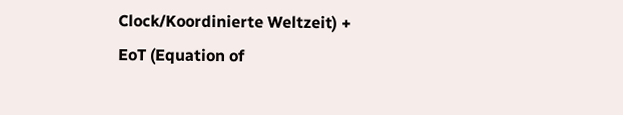Clock/Koordinierte Weltzeit) +
EoT (Equation of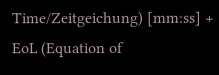Time/Zeitgeichung) [mm:ss] +
EoL (Equation of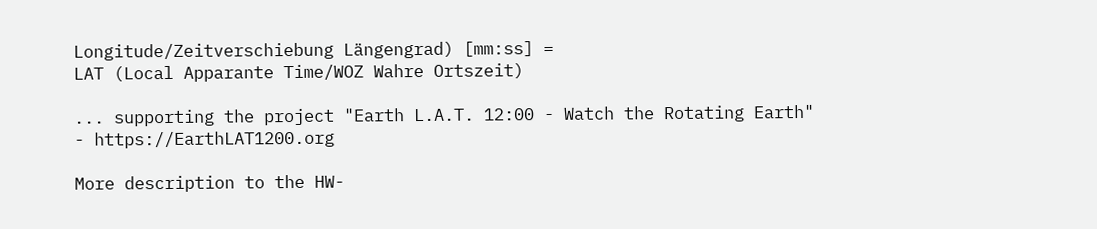Longitude/Zeitverschiebung Längengrad) [mm:ss] =
LAT (Local Apparante Time/WOZ Wahre Ortszeit)

... supporting the project "Earth L.A.T. 12:00 - Watch the Rotating Earth" - https://EarthLAT1200.org

More description to the HW-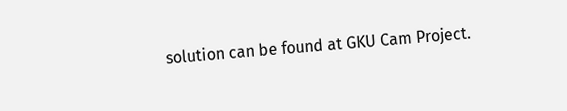solution can be found at GKU Cam Project.